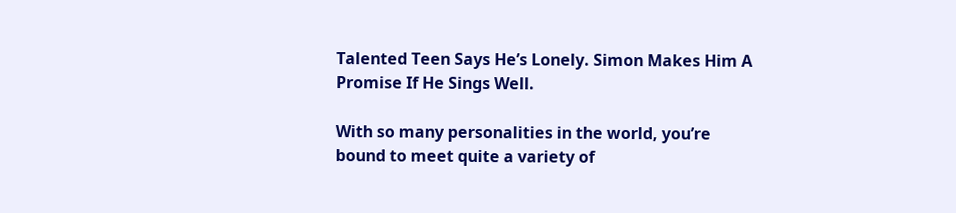Talented Teen Says He’s Lonely. Simon Makes Him A Promise If He Sings Well.

With so many personalities in the world, you’re bound to meet quite a variety of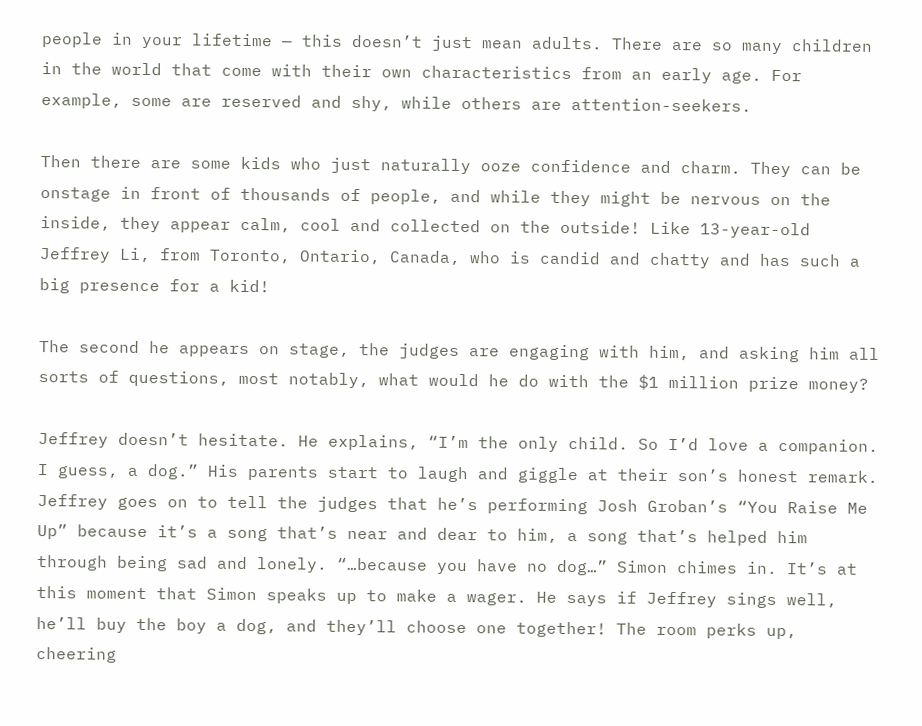people in your lifetime — this doesn’t just mean adults. There are so many children in the world that come with their own characteristics from an early age. For example, some are reserved and shy, while others are attention-seekers.

Then there are some kids who just naturally ooze confidence and charm. They can be onstage in front of thousands of people, and while they might be nervous on the inside, they appear calm, cool and collected on the outside! Like 13-year-old Jeffrey Li, from Toronto, Ontario, Canada, who is candid and chatty and has such a big presence for a kid!

The second he appears on stage, the judges are engaging with him, and asking him all sorts of questions, most notably, what would he do with the $1 million prize money?

Jeffrey doesn’t hesitate. He explains, “I’m the only child. So I’d love a companion. I guess, a dog.” His parents start to laugh and giggle at their son’s honest remark. Jeffrey goes on to tell the judges that he’s performing Josh Groban’s “You Raise Me Up” because it’s a song that’s near and dear to him, a song that’s helped him through being sad and lonely. “…because you have no dog…” Simon chimes in. It’s at this moment that Simon speaks up to make a wager. He says if Jeffrey sings well, he’ll buy the boy a dog, and they’ll choose one together! The room perks up, cheering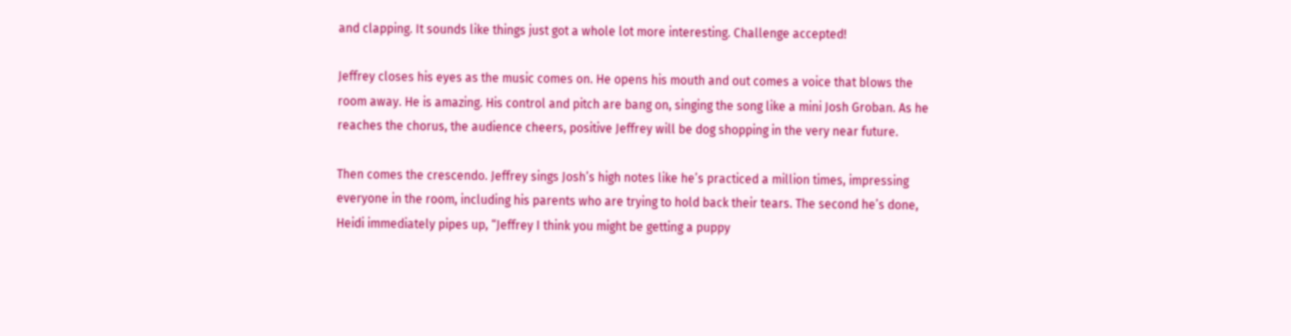and clapping. It sounds like things just got a whole lot more interesting. Challenge accepted!

Jeffrey closes his eyes as the music comes on. He opens his mouth and out comes a voice that blows the room away. He is amazing. His control and pitch are bang on, singing the song like a mini Josh Groban. As he reaches the chorus, the audience cheers, positive Jeffrey will be dog shopping in the very near future.

Then comes the crescendo. Jeffrey sings Josh’s high notes like he’s practiced a million times, impressing everyone in the room, including his parents who are trying to hold back their tears. The second he’s done, Heidi immediately pipes up, “Jeffrey I think you might be getting a puppy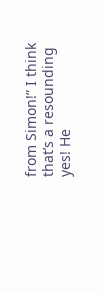from Simon!” I think that’s a resounding yes! He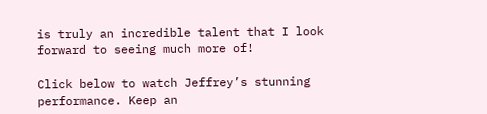is truly an incredible talent that I look forward to seeing much more of!

Click below to watch Jeffrey’s stunning performance. Keep an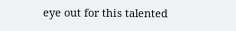eye out for this talented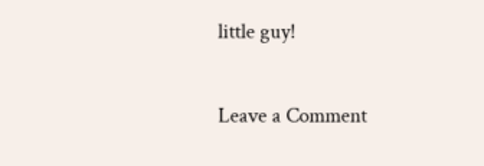little guy!

Leave a Comment